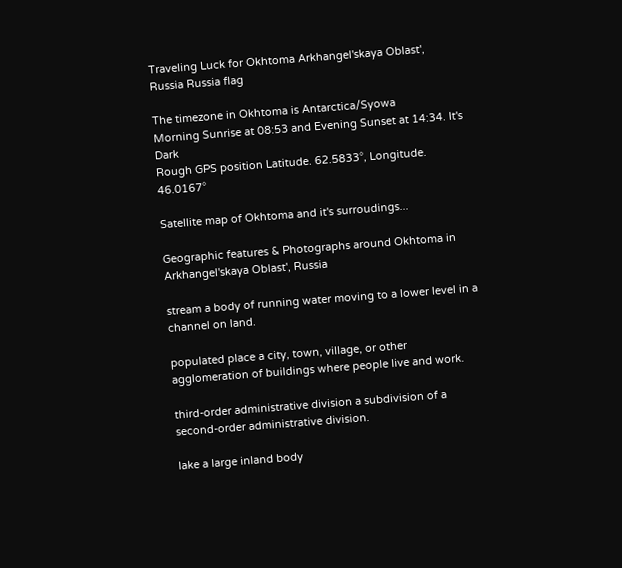Traveling Luck for Okhtoma Arkhangel'skaya Oblast', Russia Russia flag

The timezone in Okhtoma is Antarctica/Syowa
Morning Sunrise at 08:53 and Evening Sunset at 14:34. It's Dark
Rough GPS position Latitude. 62.5833°, Longitude. 46.0167°

Satellite map of Okhtoma and it's surroudings...

Geographic features & Photographs around Okhtoma in Arkhangel'skaya Oblast', Russia

stream a body of running water moving to a lower level in a channel on land.

populated place a city, town, village, or other agglomeration of buildings where people live and work.

third-order administrative division a subdivision of a second-order administrative division.

lake a large inland body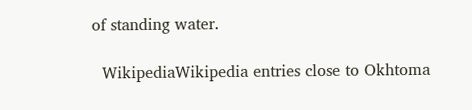of standing water.

  WikipediaWikipedia entries close to Okhtoma